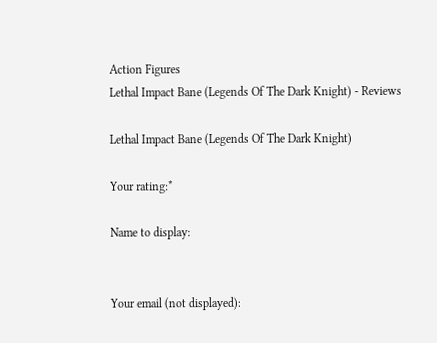Action Figures
Lethal Impact Bane (Legends Of The Dark Knight) - Reviews

Lethal Impact Bane (Legends Of The Dark Knight)

Your rating:*

Name to display:


Your email (not displayed):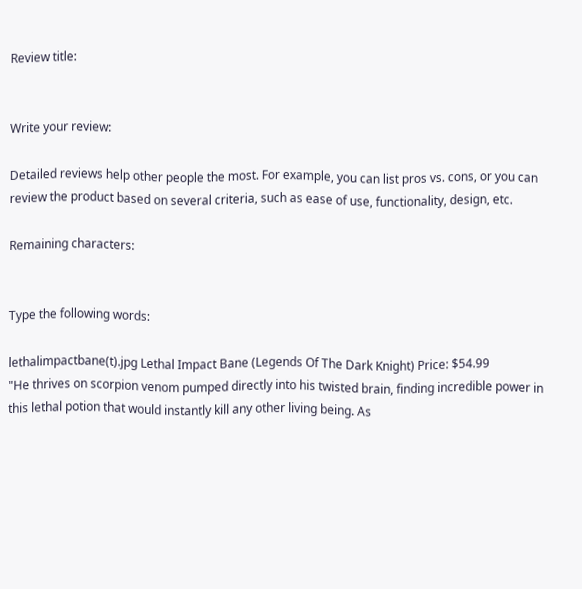Review title:


Write your review:

Detailed reviews help other people the most. For example, you can list pros vs. cons, or you can review the product based on several criteria, such as ease of use, functionality, design, etc.

Remaining characters:


Type the following words:

lethalimpactbane(t).jpg Lethal Impact Bane (Legends Of The Dark Knight) Price: $54.99
"He thrives on scorpion venom pumped directly into his twisted brain, finding incredible power in this lethal potion that would instantly kill any other living being. As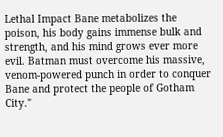Lethal Impact Bane metabolizes the poison, his body gains immense bulk and strength, and his mind grows ever more evil. Batman must overcome his massive, venom-powered punch in order to conquer Bane and protect the people of Gotham City."